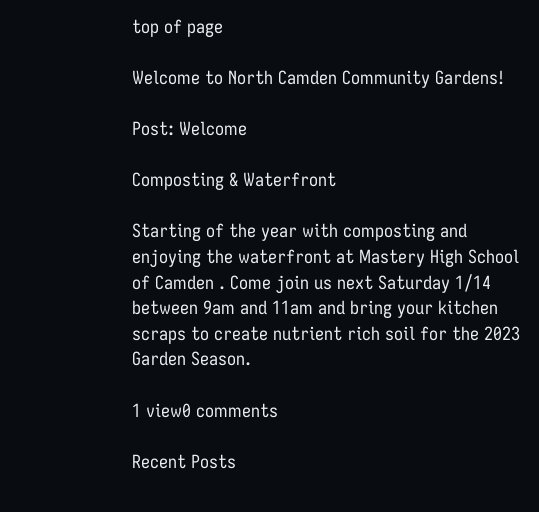top of page

Welcome to North Camden Community Gardens!

Post: Welcome

Composting & Waterfront

Starting of the year with composting and enjoying the waterfront at Mastery High School of Camden . Come join us next Saturday 1/14 between 9am and 11am and bring your kitchen scraps to create nutrient rich soil for the 2023 Garden Season.

1 view0 comments

Recent Posts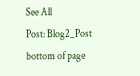See All
Post: Blog2_Post
bottom of page